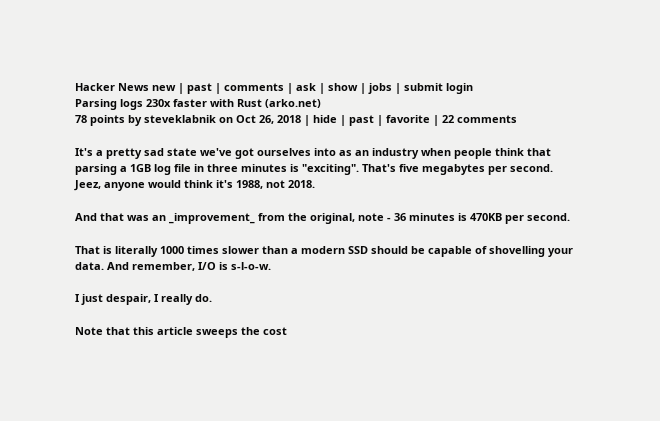Hacker News new | past | comments | ask | show | jobs | submit login
Parsing logs 230x faster with Rust (arko.net)
78 points by steveklabnik on Oct 26, 2018 | hide | past | favorite | 22 comments

It's a pretty sad state we've got ourselves into as an industry when people think that parsing a 1GB log file in three minutes is "exciting". That's five megabytes per second. Jeez, anyone would think it's 1988, not 2018.

And that was an _improvement_ from the original, note - 36 minutes is 470KB per second.

That is literally 1000 times slower than a modern SSD should be capable of shovelling your data. And remember, I/O is s-l-o-w.

I just despair, I really do.

Note that this article sweeps the cost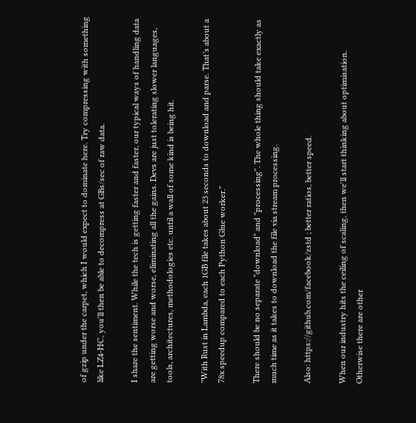of gzip under the carpet, which I would expect to dominate here. Try compressing with something like LZ4-HC, you'll then be able to decompress at GBs/sec of raw data.

I share the sentiment. While the tech is getting faster and faster, our typical ways of handling data are getting worse and worse, eliminating all the gains. Devs are just tolerating slower languages, tools, architectures, methodologies etc. until a wall of some kind is being hit.

"With Rust in Lambda, each 1GB file takes about 23 seconds to download and parse. That’s about a 78x speedup compared to each Python Glue worker."

There should be no separate "download" and "processing". The whole thing should take exactly as much time as it takes to download the file via stream processing.

Also: https://github.com/facebook/zstd ; better ratios, better speed.

When our industry hits the ceiling of scaling, then we'll start thinking about optimisation. Otherwise there are other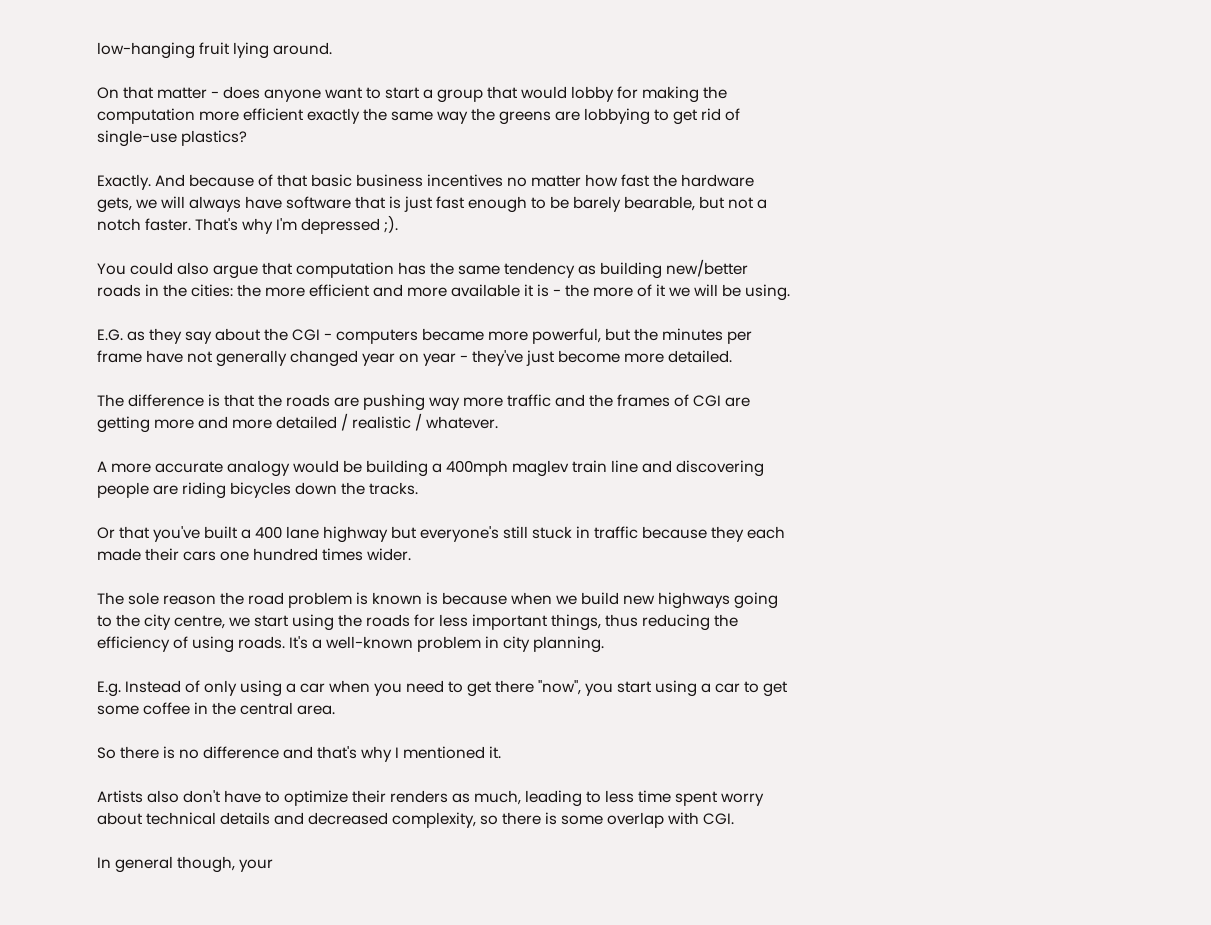low-hanging fruit lying around.

On that matter - does anyone want to start a group that would lobby for making the computation more efficient exactly the same way the greens are lobbying to get rid of single-use plastics?

Exactly. And because of that basic business incentives no matter how fast the hardware gets, we will always have software that is just fast enough to be barely bearable, but not a notch faster. That's why I'm depressed ;).

You could also argue that computation has the same tendency as building new/better roads in the cities: the more efficient and more available it is - the more of it we will be using.

E.G. as they say about the CGI - computers became more powerful, but the minutes per frame have not generally changed year on year - they've just become more detailed.

The difference is that the roads are pushing way more traffic and the frames of CGI are getting more and more detailed / realistic / whatever.

A more accurate analogy would be building a 400mph maglev train line and discovering people are riding bicycles down the tracks.

Or that you've built a 400 lane highway but everyone's still stuck in traffic because they each made their cars one hundred times wider.

The sole reason the road problem is known is because when we build new highways going to the city centre, we start using the roads for less important things, thus reducing the efficiency of using roads. It's a well-known problem in city planning.

E.g. Instead of only using a car when you need to get there "now", you start using a car to get some coffee in the central area.

So there is no difference and that's why I mentioned it.

Artists also don't have to optimize their renders as much, leading to less time spent worry about technical details and decreased complexity, so there is some overlap with CGI.

In general though, your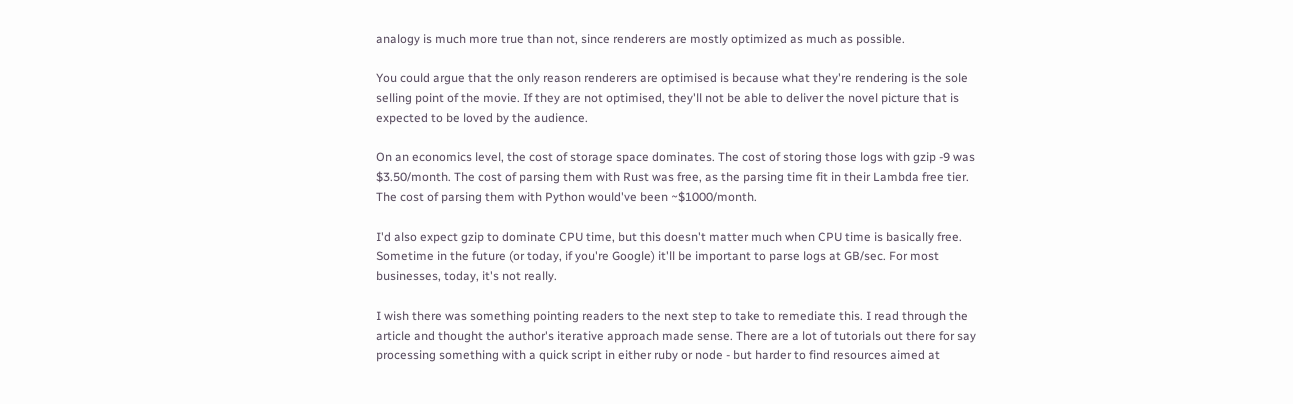analogy is much more true than not, since renderers are mostly optimized as much as possible.

You could argue that the only reason renderers are optimised is because what they're rendering is the sole selling point of the movie. If they are not optimised, they'll not be able to deliver the novel picture that is expected to be loved by the audience.

On an economics level, the cost of storage space dominates. The cost of storing those logs with gzip -9 was $3.50/month. The cost of parsing them with Rust was free, as the parsing time fit in their Lambda free tier. The cost of parsing them with Python would've been ~$1000/month.

I'd also expect gzip to dominate CPU time, but this doesn't matter much when CPU time is basically free. Sometime in the future (or today, if you're Google) it'll be important to parse logs at GB/sec. For most businesses, today, it's not really.

I wish there was something pointing readers to the next step to take to remediate this. I read through the article and thought the author's iterative approach made sense. There are a lot of tutorials out there for say processing something with a quick script in either ruby or node - but harder to find resources aimed at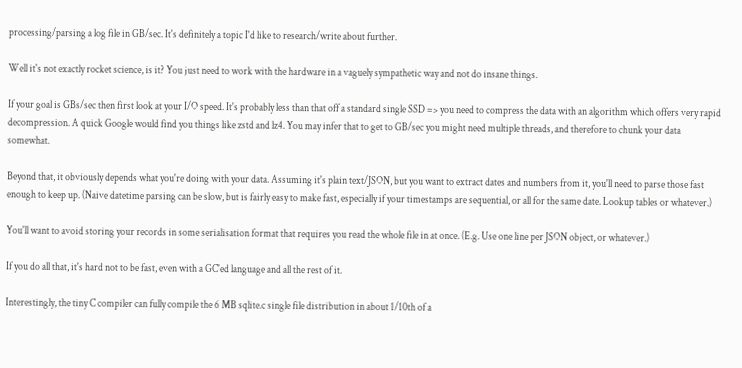processing/parsing a log file in GB/sec. It's definitely a topic I'd like to research/write about further.

Well it's not exactly rocket science, is it? You just need to work with the hardware in a vaguely sympathetic way and not do insane things.

If your goal is GBs/sec then first look at your I/O speed. It's probably less than that off a standard single SSD => you need to compress the data with an algorithm which offers very rapid decompression. A quick Google would find you things like zstd and lz4. You may infer that to get to GB/sec you might need multiple threads, and therefore to chunk your data somewhat.

Beyond that, it obviously depends what you're doing with your data. Assuming it's plain text/JSON, but you want to extract dates and numbers from it, you'll need to parse those fast enough to keep up. (Naive datetime parsing can be slow, but is fairly easy to make fast, especially if your timestamps are sequential, or all for the same date. Lookup tables or whatever.)

You'll want to avoid storing your records in some serialisation format that requires you read the whole file in at once. (E.g. Use one line per JSON object, or whatever.)

If you do all that, it's hard not to be fast, even with a GC'ed language and all the rest of it.

Interestingly, the tiny C compiler can fully compile the 6 MB sqlite.c single file distribution in about 1/10th of a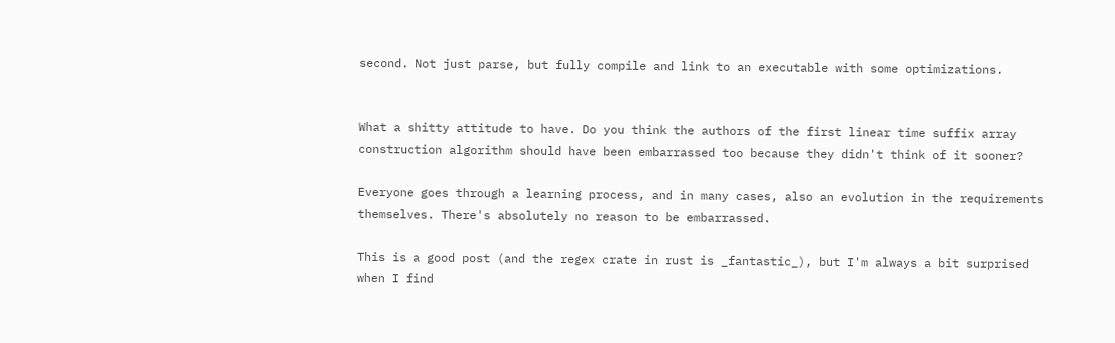second. Not just parse, but fully compile and link to an executable with some optimizations.


What a shitty attitude to have. Do you think the authors of the first linear time suffix array construction algorithm should have been embarrassed too because they didn't think of it sooner?

Everyone goes through a learning process, and in many cases, also an evolution in the requirements themselves. There's absolutely no reason to be embarrassed.

This is a good post (and the regex crate in rust is _fantastic_), but I'm always a bit surprised when I find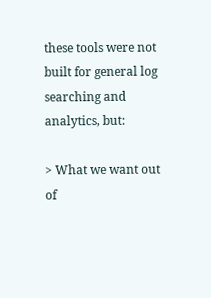these tools were not built for general log searching and analytics, but:

> What we want out of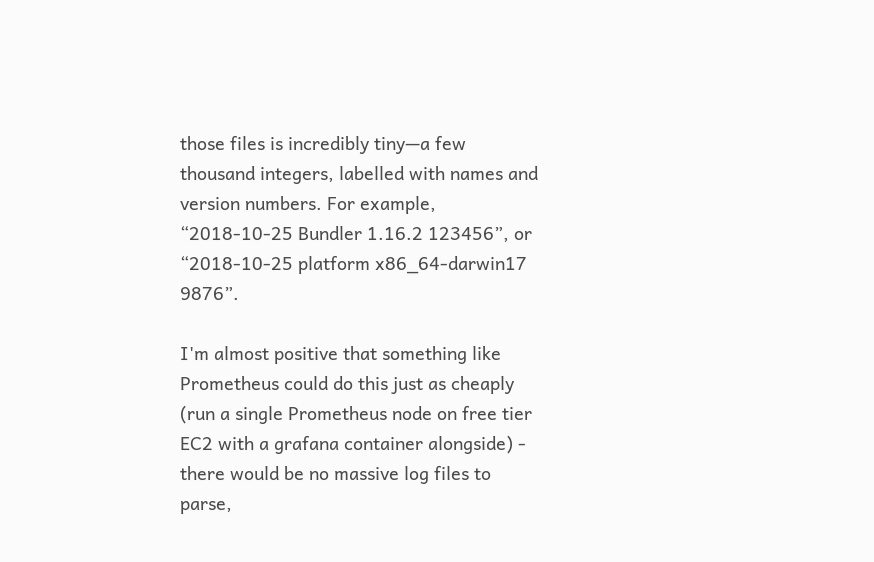those files is incredibly tiny—a few thousand integers, labelled with names and version numbers. For example, “2018-10-25 Bundler 1.16.2 123456”, or “2018-10-25 platform x86_64-darwin17 9876”.

I'm almost positive that something like Prometheus could do this just as cheaply (run a single Prometheus node on free tier EC2 with a grafana container alongside) - there would be no massive log files to parse,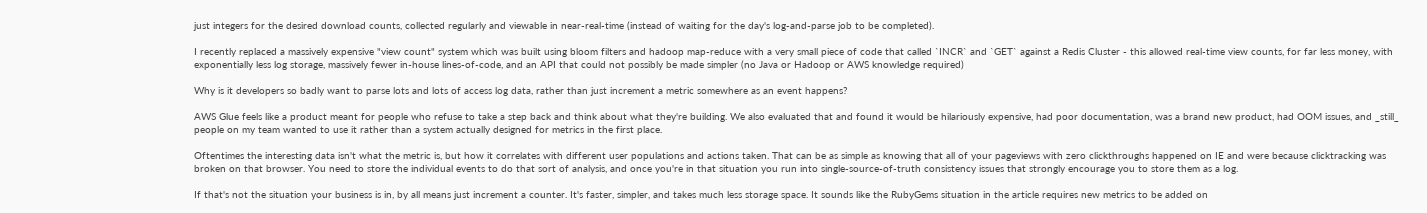just integers for the desired download counts, collected regularly and viewable in near-real-time (instead of waiting for the day's log-and-parse job to be completed).

I recently replaced a massively expensive "view count" system which was built using bloom filters and hadoop map-reduce with a very small piece of code that called `INCR` and `GET` against a Redis Cluster - this allowed real-time view counts, for far less money, with exponentially less log storage, massively fewer in-house lines-of-code, and an API that could not possibly be made simpler (no Java or Hadoop or AWS knowledge required)

Why is it developers so badly want to parse lots and lots of access log data, rather than just increment a metric somewhere as an event happens?

AWS Glue feels like a product meant for people who refuse to take a step back and think about what they're building. We also evaluated that and found it would be hilariously expensive, had poor documentation, was a brand new product, had OOM issues, and _still_ people on my team wanted to use it rather than a system actually designed for metrics in the first place.

Oftentimes the interesting data isn't what the metric is, but how it correlates with different user populations and actions taken. That can be as simple as knowing that all of your pageviews with zero clickthroughs happened on IE and were because clicktracking was broken on that browser. You need to store the individual events to do that sort of analysis, and once you're in that situation you run into single-source-of-truth consistency issues that strongly encourage you to store them as a log.

If that's not the situation your business is in, by all means just increment a counter. It's faster, simpler, and takes much less storage space. It sounds like the RubyGems situation in the article requires new metrics to be added on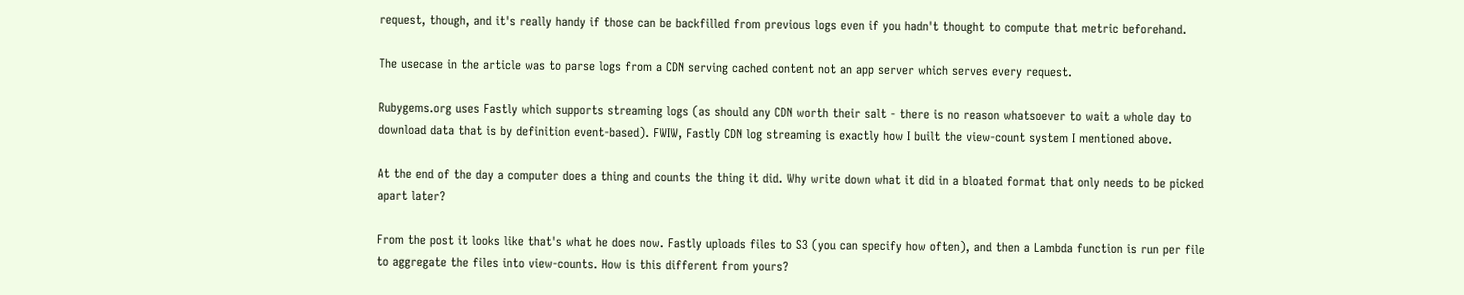request, though, and it's really handy if those can be backfilled from previous logs even if you hadn't thought to compute that metric beforehand.

The usecase in the article was to parse logs from a CDN serving cached content not an app server which serves every request.

Rubygems.org uses Fastly which supports streaming logs (as should any CDN worth their salt - there is no reason whatsoever to wait a whole day to download data that is by definition event-based). FWIW, Fastly CDN log streaming is exactly how I built the view-count system I mentioned above.

At the end of the day a computer does a thing and counts the thing it did. Why write down what it did in a bloated format that only needs to be picked apart later?

From the post it looks like that's what he does now. Fastly uploads files to S3 (you can specify how often), and then a Lambda function is run per file to aggregate the files into view-counts. How is this different from yours?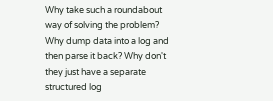Why take such a roundabout way of solving the problem? Why dump data into a log and then parse it back? Why don't they just have a separate structured log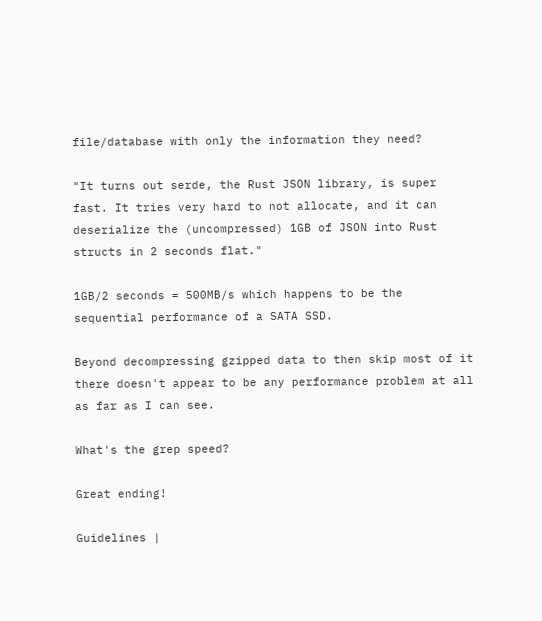file/database with only the information they need?

"It turns out serde, the Rust JSON library, is super fast. It tries very hard to not allocate, and it can deserialize the (uncompressed) 1GB of JSON into Rust structs in 2 seconds flat."

1GB/2 seconds = 500MB/s which happens to be the sequential performance of a SATA SSD.

Beyond decompressing gzipped data to then skip most of it there doesn't appear to be any performance problem at all as far as I can see.

What's the grep speed?

Great ending!

Guidelines |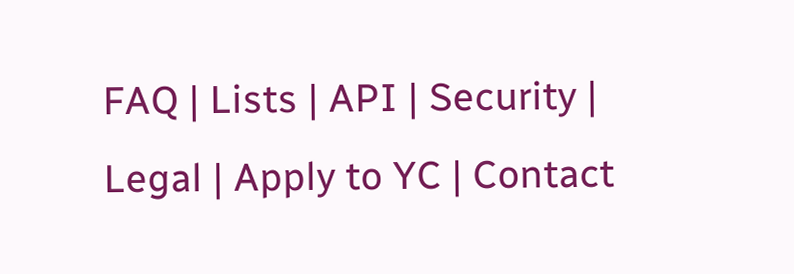FAQ | Lists | API | Security | Legal | Apply to YC | Contact